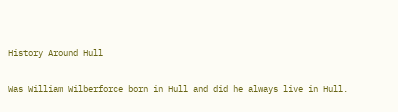History Around Hull

Was William Wilberforce born in Hull and did he always live in Hull.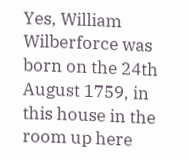Yes, William Wilberforce was born on the 24th August 1759, in this house in the room up here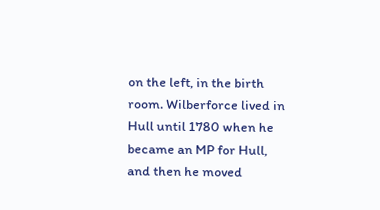on the left, in the birth room. Wilberforce lived in Hull until 1780 when he became an MP for Hull, and then he moved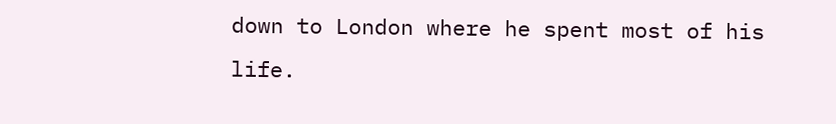down to London where he spent most of his life.